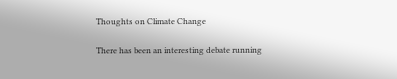Thoughts on Climate Change

There has been an interesting debate running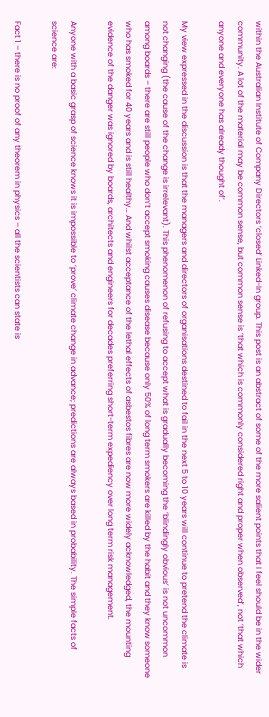within the Australian Institute of Company Directors ‘closed’ Linked-In group. This post is an abstract of some of the more salient points that I feel should be in the wider community. A lot of the material may be common sense, but common sense is ‘that which is commonly considered right and proper when observed’, not ‘that which anyone and everyone has already thought of’.

My view expressed in the discussion is that the managers and directors of organisations destined to fail in the next 5 to 10 years will continue to pretend the climate is not changing (the cause of the change is irrelevant). This phenomenon of refusing to accept what is gradually becoming the ‘blindingly obvious’ is not uncommon among boards – there are still people who don’t accept smoking causes disease because only 50% of long term smokers are killed by the habit and they know someone who has smoked for 40 years and is still healthy… And whilst acceptance of the lethal effects of asbestos fibres are now more widely acknowledged, the mounting evidence of the danger was ignored by boards, architects and engineers for decades preferring short-term expediency over long term risk management.

Anyone with a basic grasp of science knows it is impossible to ‘prove’ climate change in advance; predictions are always based in probability. The simple facts of science are:

Fact 1 – there is no proof of any theorem in physics – all the scientists can state is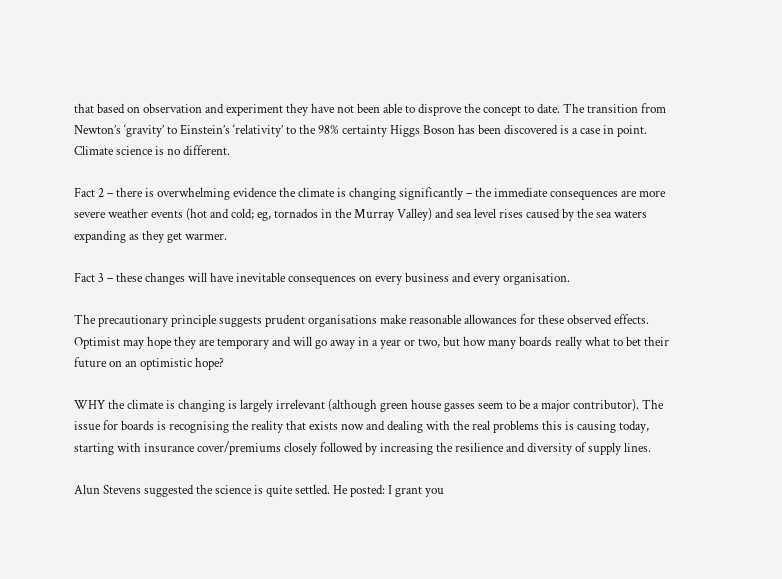that based on observation and experiment they have not been able to disprove the concept to date. The transition from Newton’s ‘gravity’ to Einstein’s ‘relativity’ to the 98% certainty Higgs Boson has been discovered is a case in point. Climate science is no different.

Fact 2 – there is overwhelming evidence the climate is changing significantly – the immediate consequences are more severe weather events (hot and cold; eg, tornados in the Murray Valley) and sea level rises caused by the sea waters expanding as they get warmer.

Fact 3 – these changes will have inevitable consequences on every business and every organisation.

The precautionary principle suggests prudent organisations make reasonable allowances for these observed effects. Optimist may hope they are temporary and will go away in a year or two, but how many boards really what to bet their future on an optimistic hope?

WHY the climate is changing is largely irrelevant (although green house gasses seem to be a major contributor). The issue for boards is recognising the reality that exists now and dealing with the real problems this is causing today, starting with insurance cover/premiums closely followed by increasing the resilience and diversity of supply lines.

Alun Stevens suggested the science is quite settled. He posted: I grant you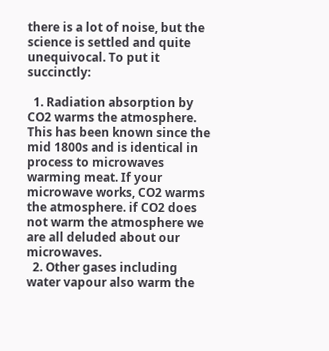there is a lot of noise, but the science is settled and quite unequivocal. To put it succinctly:

  1. Radiation absorption by CO2 warms the atmosphere. This has been known since the mid 1800s and is identical in process to microwaves warming meat. If your microwave works, CO2 warms the atmosphere. if CO2 does not warm the atmosphere we are all deluded about our microwaves.
  2. Other gases including water vapour also warm the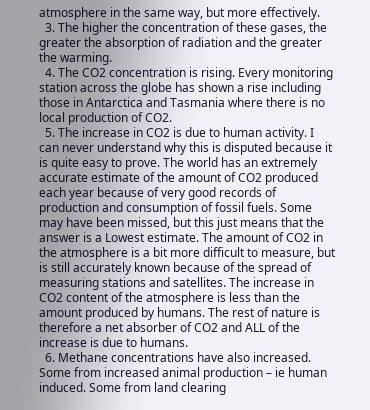atmosphere in the same way, but more effectively.
  3. The higher the concentration of these gases, the greater the absorption of radiation and the greater the warming.
  4. The CO2 concentration is rising. Every monitoring station across the globe has shown a rise including those in Antarctica and Tasmania where there is no local production of CO2.
  5. The increase in CO2 is due to human activity. I can never understand why this is disputed because it is quite easy to prove. The world has an extremely accurate estimate of the amount of CO2 produced each year because of very good records of production and consumption of fossil fuels. Some may have been missed, but this just means that the answer is a Lowest estimate. The amount of CO2 in the atmosphere is a bit more difficult to measure, but is still accurately known because of the spread of measuring stations and satellites. The increase in CO2 content of the atmosphere is less than the amount produced by humans. The rest of nature is therefore a net absorber of CO2 and ALL of the increase is due to humans.
  6. Methane concentrations have also increased. Some from increased animal production – ie human induced. Some from land clearing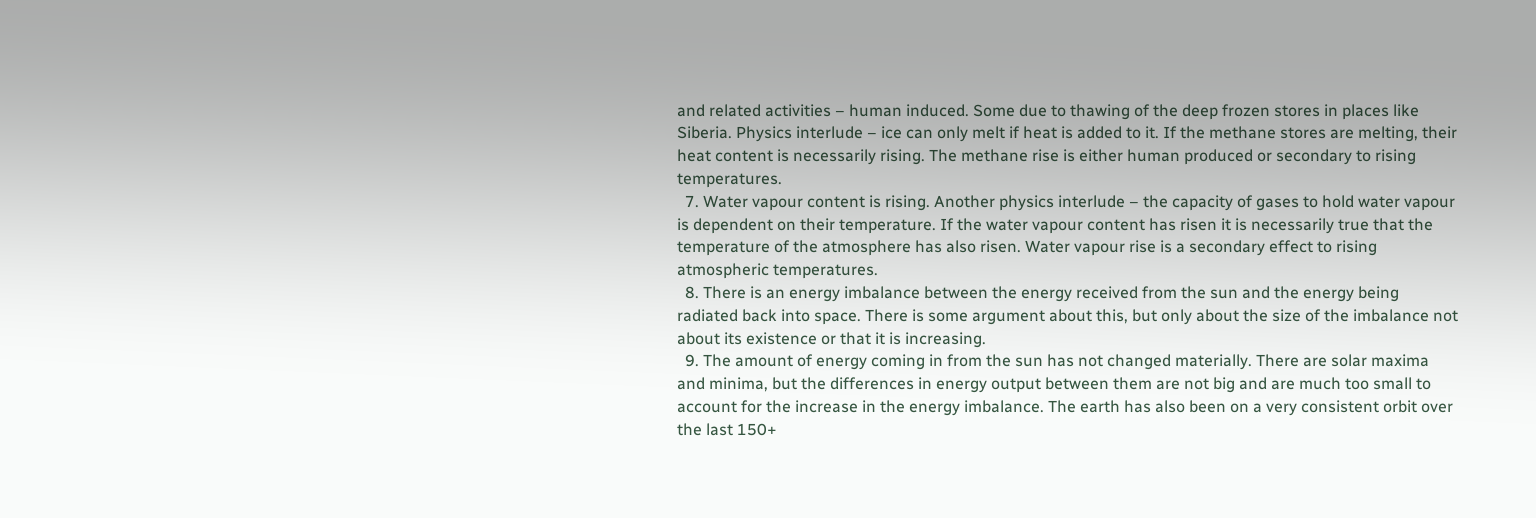and related activities – human induced. Some due to thawing of the deep frozen stores in places like Siberia. Physics interlude – ice can only melt if heat is added to it. If the methane stores are melting, their heat content is necessarily rising. The methane rise is either human produced or secondary to rising temperatures.
  7. Water vapour content is rising. Another physics interlude – the capacity of gases to hold water vapour is dependent on their temperature. If the water vapour content has risen it is necessarily true that the temperature of the atmosphere has also risen. Water vapour rise is a secondary effect to rising atmospheric temperatures.
  8. There is an energy imbalance between the energy received from the sun and the energy being radiated back into space. There is some argument about this, but only about the size of the imbalance not about its existence or that it is increasing.
  9. The amount of energy coming in from the sun has not changed materially. There are solar maxima and minima, but the differences in energy output between them are not big and are much too small to account for the increase in the energy imbalance. The earth has also been on a very consistent orbit over the last 150+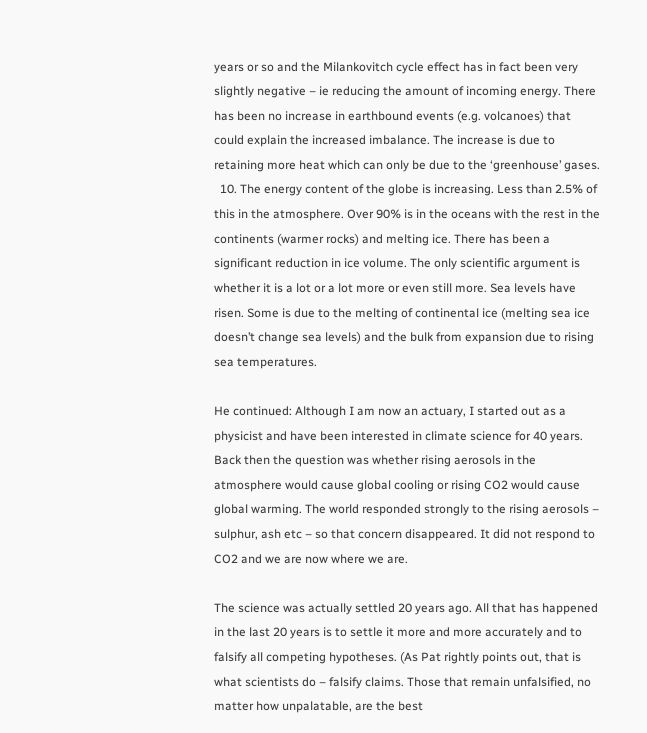years or so and the Milankovitch cycle effect has in fact been very slightly negative – ie reducing the amount of incoming energy. There has been no increase in earthbound events (e.g. volcanoes) that could explain the increased imbalance. The increase is due to retaining more heat which can only be due to the ‘greenhouse’ gases.
  10. The energy content of the globe is increasing. Less than 2.5% of this in the atmosphere. Over 90% is in the oceans with the rest in the continents (warmer rocks) and melting ice. There has been a significant reduction in ice volume. The only scientific argument is whether it is a lot or a lot more or even still more. Sea levels have risen. Some is due to the melting of continental ice (melting sea ice doesn’t change sea levels) and the bulk from expansion due to rising sea temperatures.

He continued: Although I am now an actuary, I started out as a physicist and have been interested in climate science for 40 years. Back then the question was whether rising aerosols in the atmosphere would cause global cooling or rising CO2 would cause global warming. The world responded strongly to the rising aerosols – sulphur, ash etc – so that concern disappeared. It did not respond to CO2 and we are now where we are.

The science was actually settled 20 years ago. All that has happened in the last 20 years is to settle it more and more accurately and to falsify all competing hypotheses. (As Pat rightly points out, that is what scientists do – falsify claims. Those that remain unfalsified, no matter how unpalatable, are the best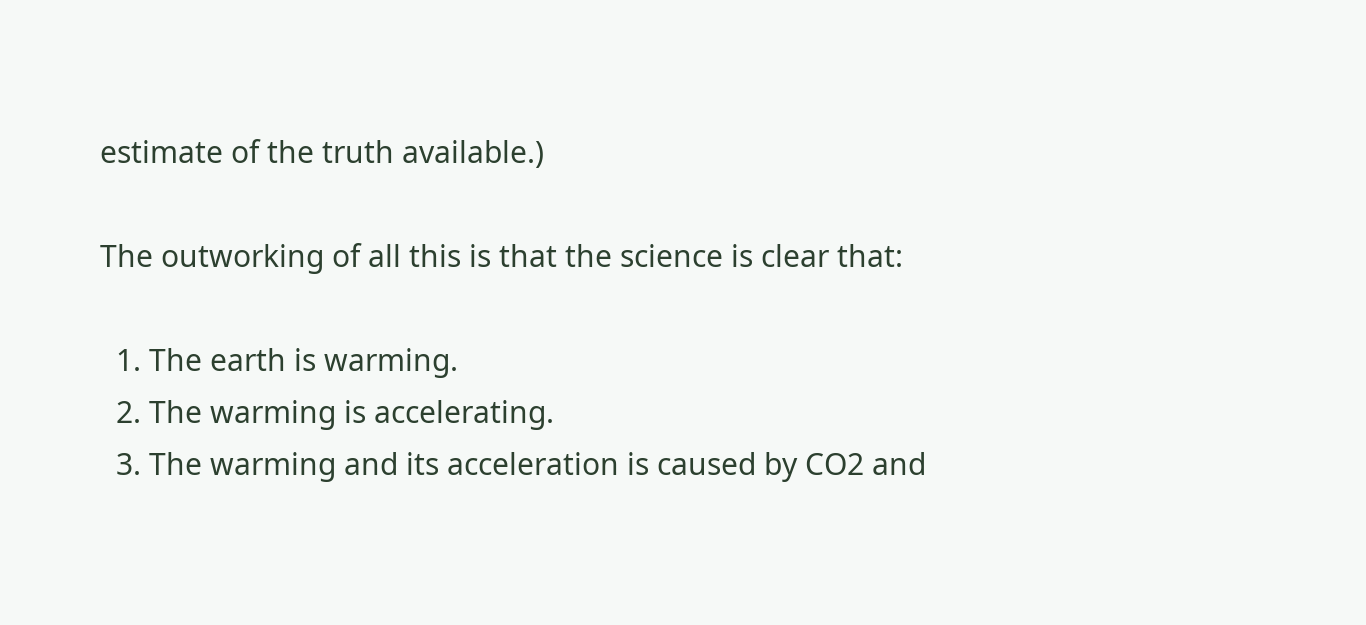estimate of the truth available.)

The outworking of all this is that the science is clear that:

  1. The earth is warming.
  2. The warming is accelerating.
  3. The warming and its acceleration is caused by CO2 and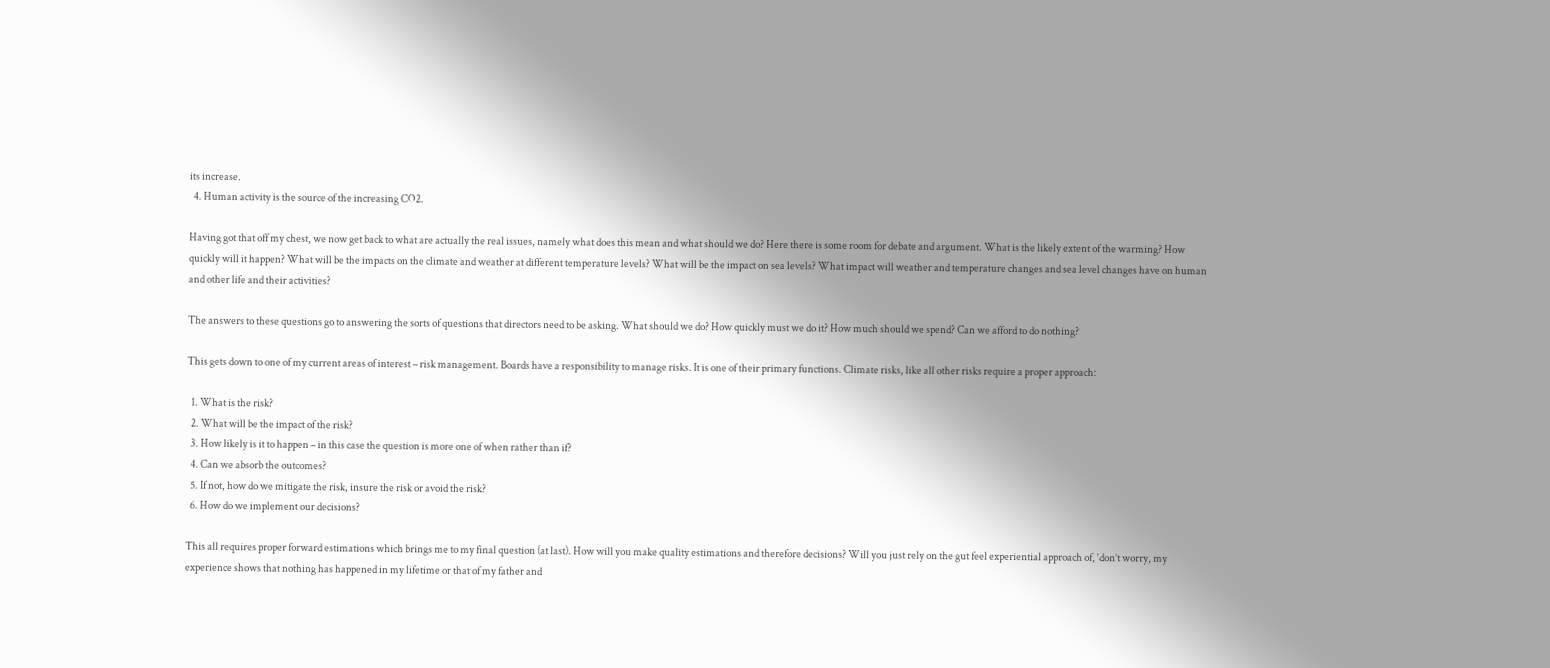its increase.
  4. Human activity is the source of the increasing CO2.

Having got that off my chest, we now get back to what are actually the real issues, namely what does this mean and what should we do? Here there is some room for debate and argument. What is the likely extent of the warming? How quickly will it happen? What will be the impacts on the climate and weather at different temperature levels? What will be the impact on sea levels? What impact will weather and temperature changes and sea level changes have on human and other life and their activities?

The answers to these questions go to answering the sorts of questions that directors need to be asking. What should we do? How quickly must we do it? How much should we spend? Can we afford to do nothing?

This gets down to one of my current areas of interest – risk management. Boards have a responsibility to manage risks. It is one of their primary functions. Climate risks, like all other risks require a proper approach:

  1. What is the risk?
  2. What will be the impact of the risk?
  3. How likely is it to happen – in this case the question is more one of when rather than if?
  4. Can we absorb the outcomes?
  5. If not, how do we mitigate the risk, insure the risk or avoid the risk?
  6. How do we implement our decisions?

This all requires proper forward estimations which brings me to my final question (at last). How will you make quality estimations and therefore decisions? Will you just rely on the gut feel experiential approach of, ‘don’t worry, my experience shows that nothing has happened in my lifetime or that of my father and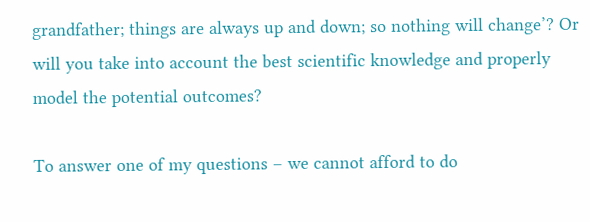grandfather; things are always up and down; so nothing will change’? Or will you take into account the best scientific knowledge and properly model the potential outcomes?

To answer one of my questions – we cannot afford to do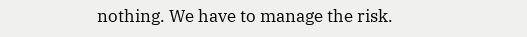nothing. We have to manage the risk.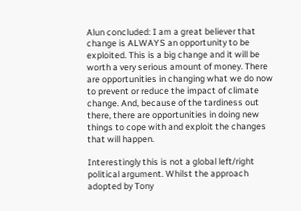Alun concluded: I am a great believer that change is ALWAYS an opportunity to be exploited. This is a big change and it will be worth a very serious amount of money. There are opportunities in changing what we do now to prevent or reduce the impact of climate change. And, because of the tardiness out there, there are opportunities in doing new things to cope with and exploit the changes that will happen.

Interestingly this is not a global left/right political argument. Whilst the approach adopted by Tony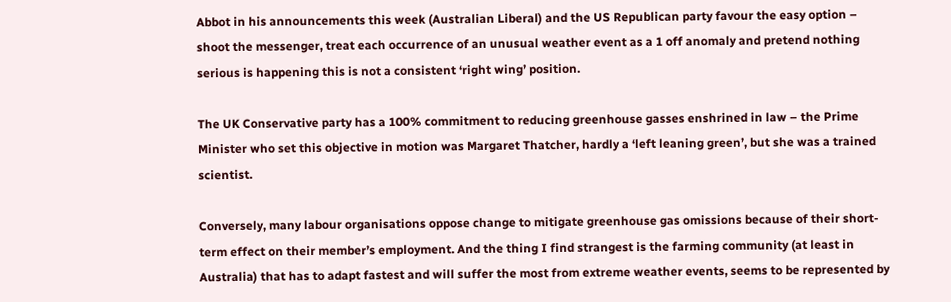Abbot in his announcements this week (Australian Liberal) and the US Republican party favour the easy option – shoot the messenger, treat each occurrence of an unusual weather event as a 1 off anomaly and pretend nothing serious is happening this is not a consistent ‘right wing’ position.

The UK Conservative party has a 100% commitment to reducing greenhouse gasses enshrined in law – the Prime Minister who set this objective in motion was Margaret Thatcher, hardly a ‘left leaning green’, but she was a trained scientist.

Conversely, many labour organisations oppose change to mitigate greenhouse gas omissions because of their short-term effect on their member’s employment. And the thing I find strangest is the farming community (at least in Australia) that has to adapt fastest and will suffer the most from extreme weather events, seems to be represented by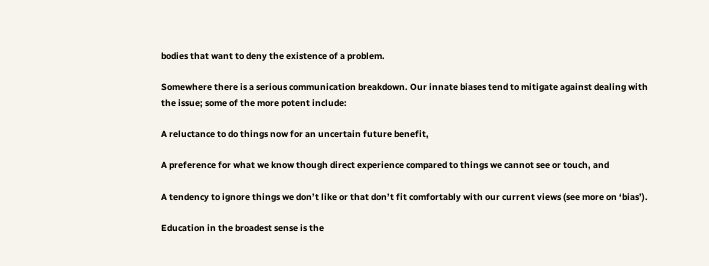bodies that want to deny the existence of a problem.

Somewhere there is a serious communication breakdown. Our innate biases tend to mitigate against dealing with the issue; some of the more potent include:

A reluctance to do things now for an uncertain future benefit,

A preference for what we know though direct experience compared to things we cannot see or touch, and

A tendency to ignore things we don’t like or that don’t fit comfortably with our current views (see more on ‘bias’).

Education in the broadest sense is the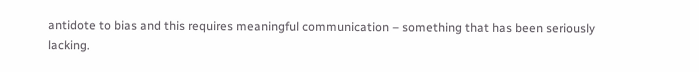antidote to bias and this requires meaningful communication – something that has been seriously lacking.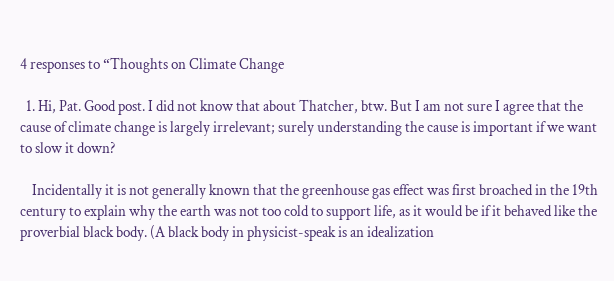4 responses to “Thoughts on Climate Change

  1. Hi, Pat. Good post. I did not know that about Thatcher, btw. But I am not sure I agree that the cause of climate change is largely irrelevant; surely understanding the cause is important if we want to slow it down?

    Incidentally it is not generally known that the greenhouse gas effect was first broached in the 19th century to explain why the earth was not too cold to support life, as it would be if it behaved like the proverbial black body. (A black body in physicist-speak is an idealization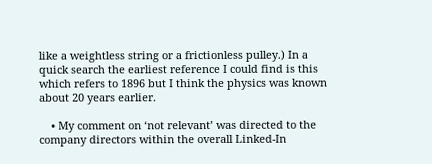like a weightless string or a frictionless pulley.) In a quick search the earliest reference I could find is this which refers to 1896 but I think the physics was known about 20 years earlier.

    • My comment on ‘not relevant’ was directed to the company directors within the overall Linked-In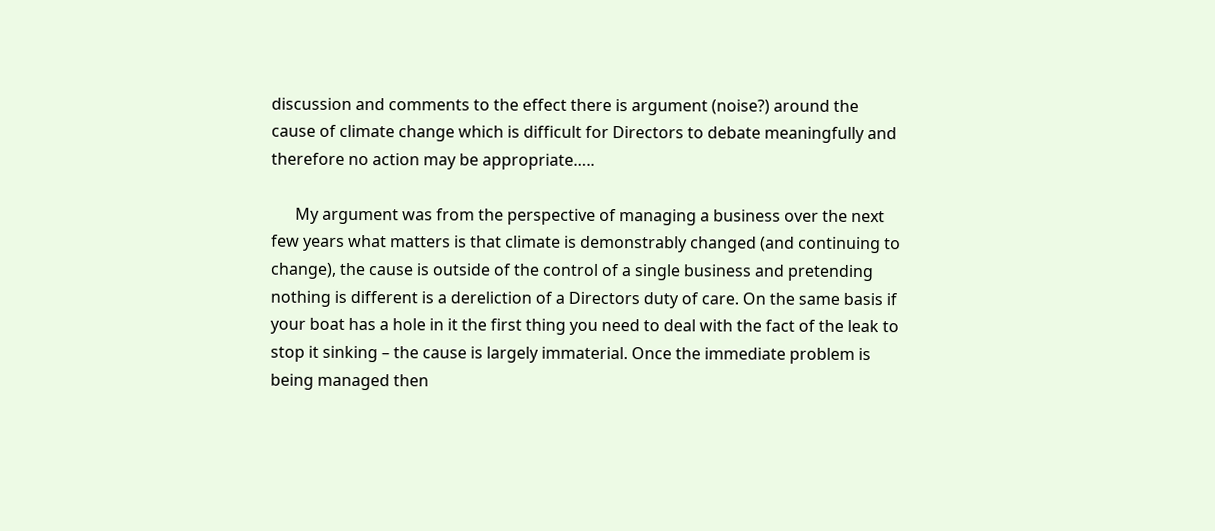discussion and comments to the effect there is argument (noise?) around the cause of climate change which is difficult for Directors to debate meaningfully and therefore no action may be appropriate…..

      My argument was from the perspective of managing a business over the next few years what matters is that climate is demonstrably changed (and continuing to change), the cause is outside of the control of a single business and pretending nothing is different is a dereliction of a Directors duty of care. On the same basis if your boat has a hole in it the first thing you need to deal with the fact of the leak to stop it sinking – the cause is largely immaterial. Once the immediate problem is being managed then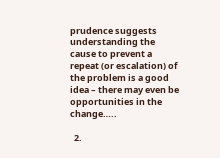prudence suggests understanding the cause to prevent a repeat (or escalation) of the problem is a good idea – there may even be opportunities in the change…..

  2.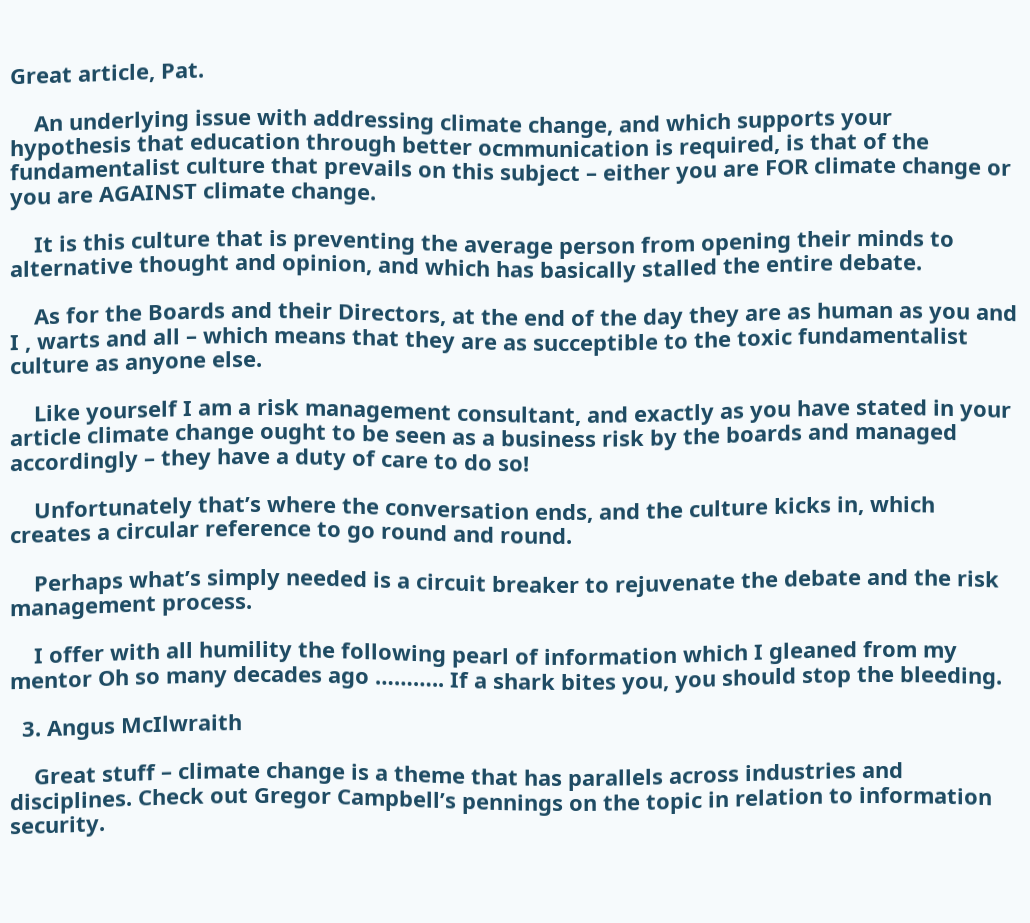Great article, Pat.

    An underlying issue with addressing climate change, and which supports your hypothesis that education through better ocmmunication is required, is that of the fundamentalist culture that prevails on this subject – either you are FOR climate change or you are AGAINST climate change.

    It is this culture that is preventing the average person from opening their minds to alternative thought and opinion, and which has basically stalled the entire debate.

    As for the Boards and their Directors, at the end of the day they are as human as you and I , warts and all – which means that they are as succeptible to the toxic fundamentalist culture as anyone else.

    Like yourself I am a risk management consultant, and exactly as you have stated in your article climate change ought to be seen as a business risk by the boards and managed accordingly – they have a duty of care to do so!

    Unfortunately that’s where the conversation ends, and the culture kicks in, which creates a circular reference to go round and round.

    Perhaps what’s simply needed is a circuit breaker to rejuvenate the debate and the risk management process.

    I offer with all humility the following pearl of information which I gleaned from my mentor Oh so many decades ago ……….. If a shark bites you, you should stop the bleeding.

  3. Angus McIlwraith

    Great stuff – climate change is a theme that has parallels across industries and disciplines. Check out Gregor Campbell’s pennings on the topic in relation to information security.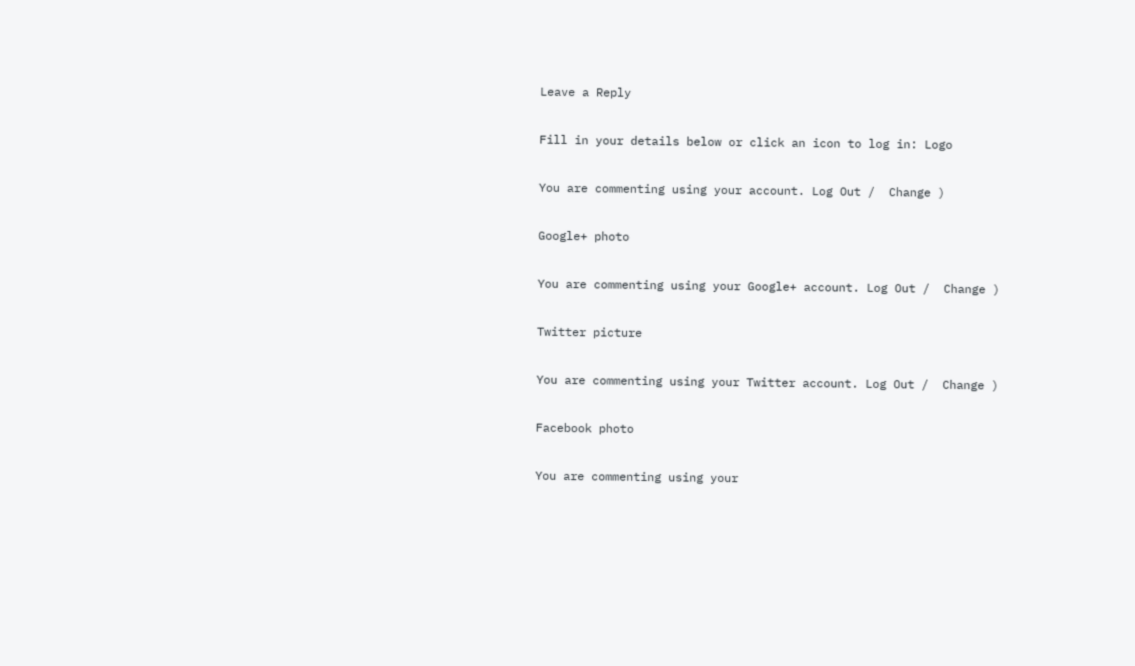Leave a Reply

Fill in your details below or click an icon to log in: Logo

You are commenting using your account. Log Out /  Change )

Google+ photo

You are commenting using your Google+ account. Log Out /  Change )

Twitter picture

You are commenting using your Twitter account. Log Out /  Change )

Facebook photo

You are commenting using your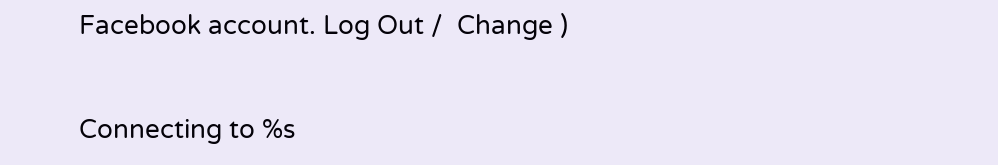Facebook account. Log Out /  Change )


Connecting to %s